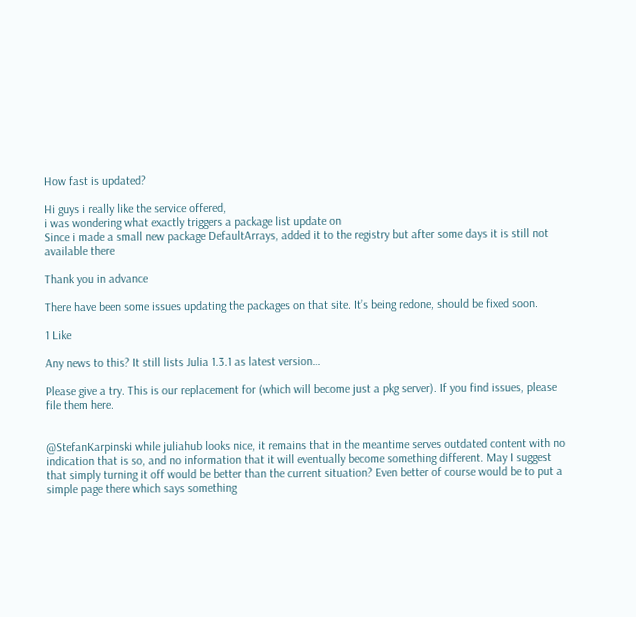How fast is updated?

Hi guys i really like the service offered,
i was wondering what exactly triggers a package list update on
Since i made a small new package DefaultArrays, added it to the registry but after some days it is still not available there

Thank you in advance

There have been some issues updating the packages on that site. It’s being redone, should be fixed soon.

1 Like

Any news to this? It still lists Julia 1.3.1 as latest version…

Please give a try. This is our replacement for (which will become just a pkg server). If you find issues, please file them here.


@StefanKarpinski while juliahub looks nice, it remains that in the meantime serves outdated content with no indication that is so, and no information that it will eventually become something different. May I suggest that simply turning it off would be better than the current situation? Even better of course would be to put a simple page there which says something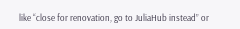like “close for renovation, go to JuliaHub instead” or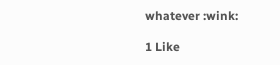whatever :wink:

1 Like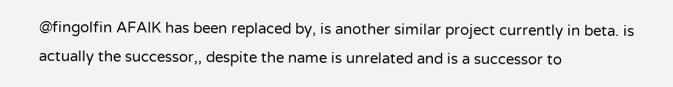@fingolfin AFAIK has been replaced by, is another similar project currently in beta. is actually the successor,, despite the name is unrelated and is a successor to